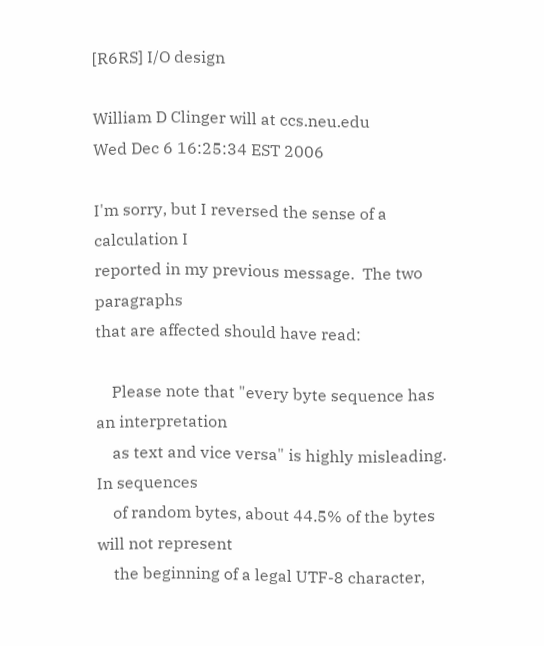[R6RS] I/O design

William D Clinger will at ccs.neu.edu
Wed Dec 6 16:25:34 EST 2006

I'm sorry, but I reversed the sense of a calculation I
reported in my previous message.  The two paragraphs
that are affected should have read:

    Please note that "every byte sequence has an interpretation
    as text and vice versa" is highly misleading.  In sequences
    of random bytes, about 44.5% of the bytes will not represent
    the beginning of a legal UTF-8 character,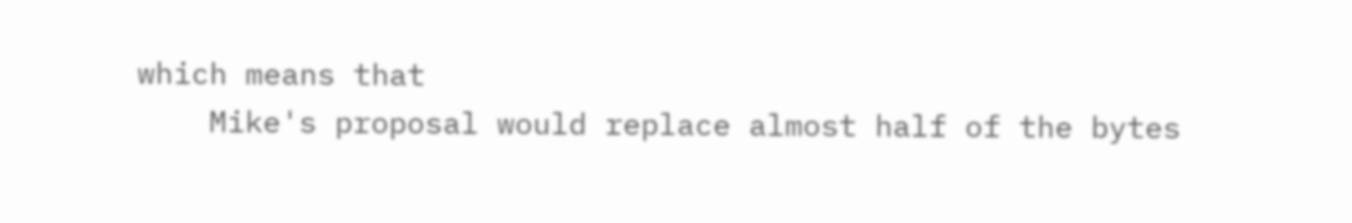which means that
    Mike's proposal would replace almost half of the bytes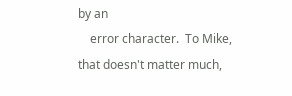by an
    error character.  To Mike, that doesn't matter much,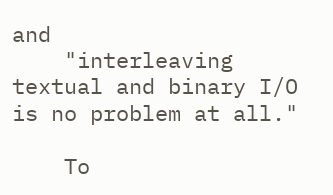and
    "interleaving textual and binary I/O is no problem at all."

    To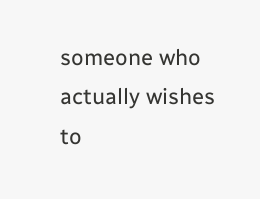someone who actually wishes to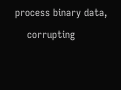process binary data,
    corrupting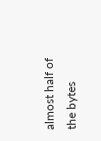almost half of the bytes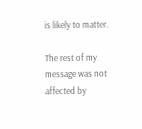is likely to matter.

The rest of my message was not affected by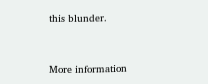this blunder.


More information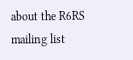about the R6RS mailing list